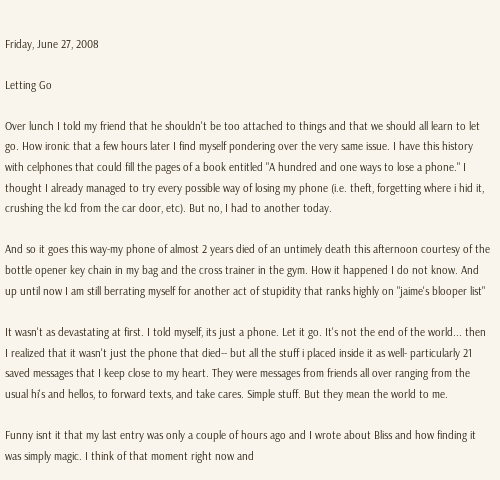Friday, June 27, 2008

Letting Go

Over lunch I told my friend that he shouldn't be too attached to things and that we should all learn to let go. How ironic that a few hours later I find myself pondering over the very same issue. I have this history with celphones that could fill the pages of a book entitled "A hundred and one ways to lose a phone." I thought I already managed to try every possible way of losing my phone (i.e. theft, forgetting where i hid it, crushing the lcd from the car door, etc). But no, I had to another today.

And so it goes this way-my phone of almost 2 years died of an untimely death this afternoon courtesy of the bottle opener key chain in my bag and the cross trainer in the gym. How it happened I do not know. And up until now I am still berrating myself for another act of stupidity that ranks highly on "jaime's blooper list"

It wasn't as devastating at first. I told myself, its just a phone. Let it go. It's not the end of the world... then I realized that it wasn't just the phone that died-- but all the stuff i placed inside it as well- particularly 21 saved messages that I keep close to my heart. They were messages from friends all over ranging from the usual hi's and hellos, to forward texts, and take cares. Simple stuff. But they mean the world to me.

Funny isnt it that my last entry was only a couple of hours ago and I wrote about Bliss and how finding it was simply magic. I think of that moment right now and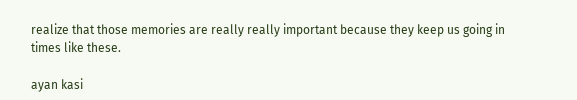realize that those memories are really really important because they keep us going in times like these.

ayan kasi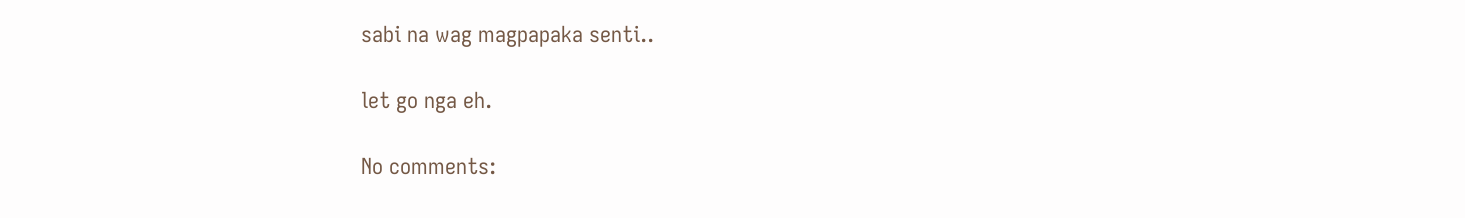sabi na wag magpapaka senti..

let go nga eh.

No comments: